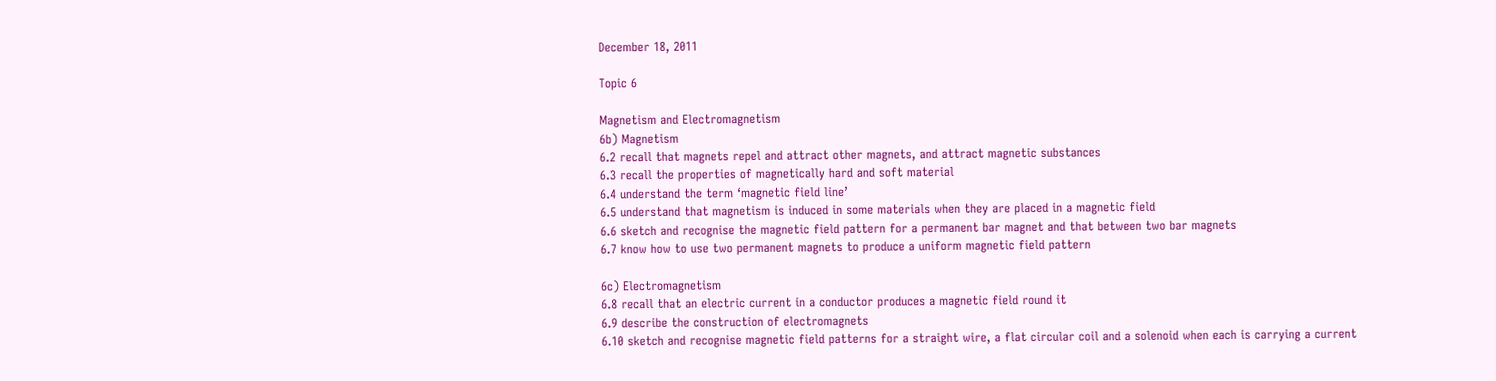December 18, 2011

Topic 6

Magnetism and Electromagnetism
6b) Magnetism
6.2 recall that magnets repel and attract other magnets, and attract magnetic substances
6.3 recall the properties of magnetically hard and soft material
6.4 understand the term ‘magnetic field line’
6.5 understand that magnetism is induced in some materials when they are placed in a magnetic field
6.6 sketch and recognise the magnetic field pattern for a permanent bar magnet and that between two bar magnets
6.7 know how to use two permanent magnets to produce a uniform magnetic field pattern

6c) Electromagnetism
6.8 recall that an electric current in a conductor produces a magnetic field round it
6.9 describe the construction of electromagnets
6.10 sketch and recognise magnetic field patterns for a straight wire, a flat circular coil and a solenoid when each is carrying a current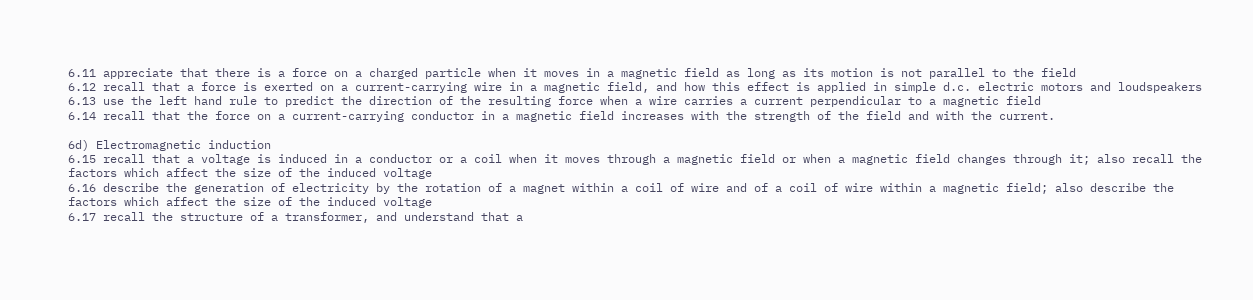6.11 appreciate that there is a force on a charged particle when it moves in a magnetic field as long as its motion is not parallel to the field
6.12 recall that a force is exerted on a current-carrying wire in a magnetic field, and how this effect is applied in simple d.c. electric motors and loudspeakers
6.13 use the left hand rule to predict the direction of the resulting force when a wire carries a current perpendicular to a magnetic field
6.14 recall that the force on a current-carrying conductor in a magnetic field increases with the strength of the field and with the current.

6d) Electromagnetic induction
6.15 recall that a voltage is induced in a conductor or a coil when it moves through a magnetic field or when a magnetic field changes through it; also recall the factors which affect the size of the induced voltage
6.16 describe the generation of electricity by the rotation of a magnet within a coil of wire and of a coil of wire within a magnetic field; also describe the factors which affect the size of the induced voltage
6.17 recall the structure of a transformer, and understand that a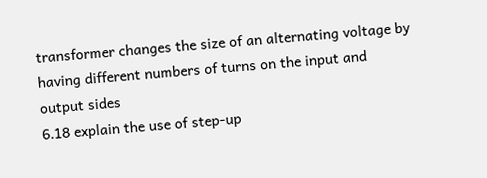transformer changes the size of an alternating voltage by having different numbers of turns on the input and output sides
6.18 explain the use of step-up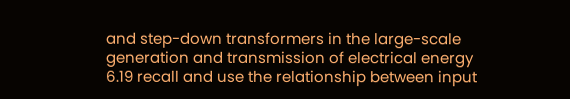and step-down transformers in the large-scale generation and transmission of electrical energy
6.19 recall and use the relationship between input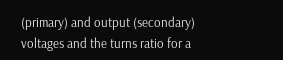(primary) and output (secondary) voltages and the turns ratio for a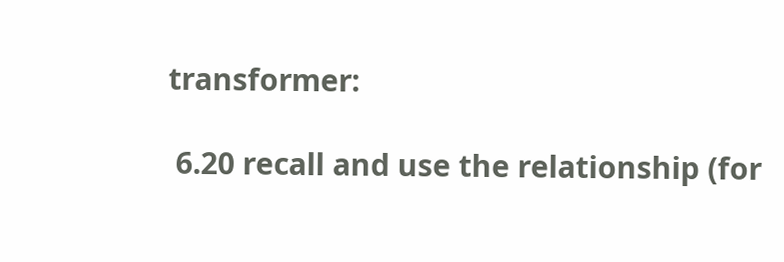transformer:

 6.20 recall and use the relationship (for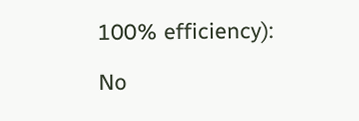100% efficiency):

No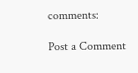comments:

Post a Comment